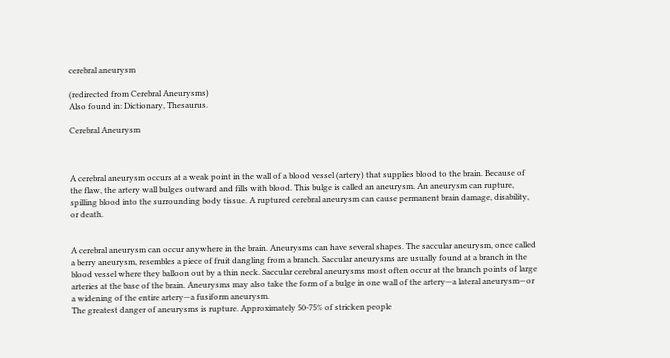cerebral aneurysm

(redirected from Cerebral Aneurysms)
Also found in: Dictionary, Thesaurus.

Cerebral Aneurysm



A cerebral aneurysm occurs at a weak point in the wall of a blood vessel (artery) that supplies blood to the brain. Because of the flaw, the artery wall bulges outward and fills with blood. This bulge is called an aneurysm. An aneurysm can rupture, spilling blood into the surrounding body tissue. A ruptured cerebral aneurysm can cause permanent brain damage, disability, or death.


A cerebral aneurysm can occur anywhere in the brain. Aneurysms can have several shapes. The saccular aneurysm, once called a berry aneurysm, resembles a piece of fruit dangling from a branch. Saccular aneurysms are usually found at a branch in the blood vessel where they balloon out by a thin neck. Saccular cerebral aneurysms most often occur at the branch points of large arteries at the base of the brain. Aneurysms may also take the form of a bulge in one wall of the artery—a lateral aneurysm—or a widening of the entire artery—a fusiform aneurysm.
The greatest danger of aneurysms is rupture. Approximately 50-75% of stricken people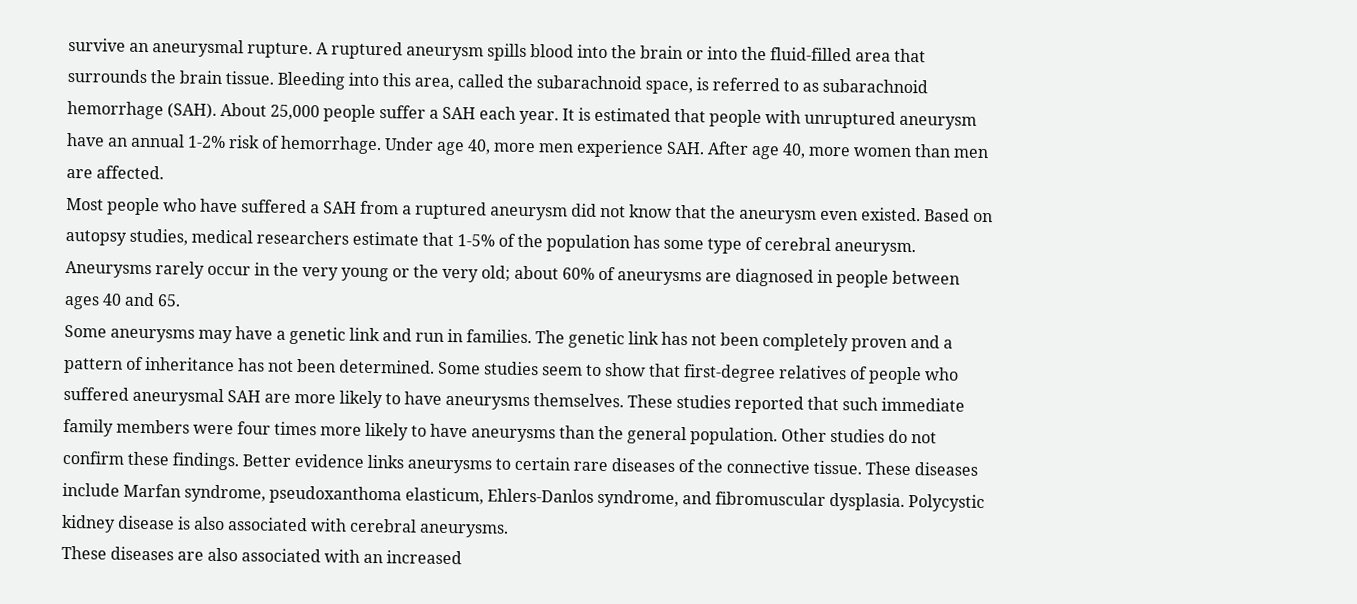survive an aneurysmal rupture. A ruptured aneurysm spills blood into the brain or into the fluid-filled area that surrounds the brain tissue. Bleeding into this area, called the subarachnoid space, is referred to as subarachnoid hemorrhage (SAH). About 25,000 people suffer a SAH each year. It is estimated that people with unruptured aneurysm have an annual 1-2% risk of hemorrhage. Under age 40, more men experience SAH. After age 40, more women than men are affected.
Most people who have suffered a SAH from a ruptured aneurysm did not know that the aneurysm even existed. Based on autopsy studies, medical researchers estimate that 1-5% of the population has some type of cerebral aneurysm. Aneurysms rarely occur in the very young or the very old; about 60% of aneurysms are diagnosed in people between ages 40 and 65.
Some aneurysms may have a genetic link and run in families. The genetic link has not been completely proven and a pattern of inheritance has not been determined. Some studies seem to show that first-degree relatives of people who suffered aneurysmal SAH are more likely to have aneurysms themselves. These studies reported that such immediate family members were four times more likely to have aneurysms than the general population. Other studies do not confirm these findings. Better evidence links aneurysms to certain rare diseases of the connective tissue. These diseases include Marfan syndrome, pseudoxanthoma elasticum, Ehlers-Danlos syndrome, and fibromuscular dysplasia. Polycystic kidney disease is also associated with cerebral aneurysms.
These diseases are also associated with an increased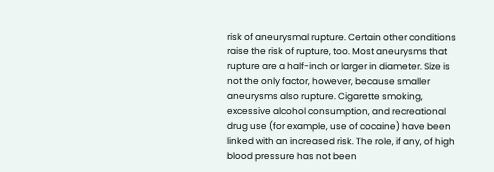risk of aneurysmal rupture. Certain other conditions raise the risk of rupture, too. Most aneurysms that rupture are a half-inch or larger in diameter. Size is not the only factor, however, because smaller aneurysms also rupture. Cigarette smoking, excessive alcohol consumption, and recreational drug use (for example, use of cocaine) have been linked with an increased risk. The role, if any, of high blood pressure has not been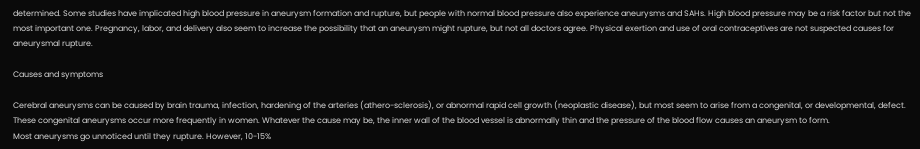determined. Some studies have implicated high blood pressure in aneurysm formation and rupture, but people with normal blood pressure also experience aneurysms and SAHs. High blood pressure may be a risk factor but not the most important one. Pregnancy, labor, and delivery also seem to increase the possibility that an aneurysm might rupture, but not all doctors agree. Physical exertion and use of oral contraceptives are not suspected causes for aneurysmal rupture.

Causes and symptoms

Cerebral aneurysms can be caused by brain trauma, infection, hardening of the arteries (athero-sclerosis), or abnormal rapid cell growth (neoplastic disease), but most seem to arise from a congenital, or developmental, defect. These congenital aneurysms occur more frequently in women. Whatever the cause may be, the inner wall of the blood vessel is abnormally thin and the pressure of the blood flow causes an aneurysm to form.
Most aneurysms go unnoticed until they rupture. However, 10-15%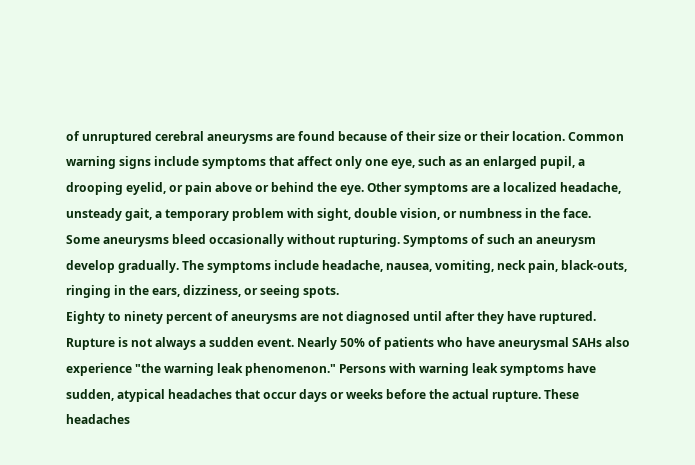of unruptured cerebral aneurysms are found because of their size or their location. Common warning signs include symptoms that affect only one eye, such as an enlarged pupil, a drooping eyelid, or pain above or behind the eye. Other symptoms are a localized headache, unsteady gait, a temporary problem with sight, double vision, or numbness in the face.
Some aneurysms bleed occasionally without rupturing. Symptoms of such an aneurysm develop gradually. The symptoms include headache, nausea, vomiting, neck pain, black-outs, ringing in the ears, dizziness, or seeing spots.
Eighty to ninety percent of aneurysms are not diagnosed until after they have ruptured. Rupture is not always a sudden event. Nearly 50% of patients who have aneurysmal SAHs also experience "the warning leak phenomenon." Persons with warning leak symptoms have sudden, atypical headaches that occur days or weeks before the actual rupture. These headaches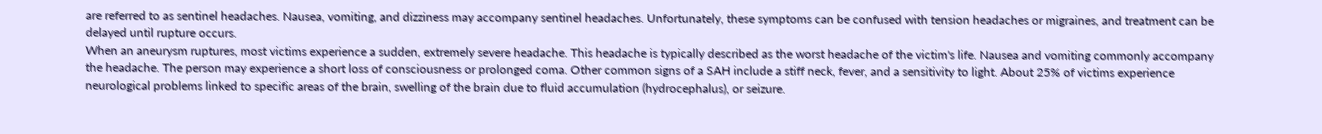are referred to as sentinel headaches. Nausea, vomiting, and dizziness may accompany sentinel headaches. Unfortunately, these symptoms can be confused with tension headaches or migraines, and treatment can be delayed until rupture occurs.
When an aneurysm ruptures, most victims experience a sudden, extremely severe headache. This headache is typically described as the worst headache of the victim's life. Nausea and vomiting commonly accompany the headache. The person may experience a short loss of consciousness or prolonged coma. Other common signs of a SAH include a stiff neck, fever, and a sensitivity to light. About 25% of victims experience neurological problems linked to specific areas of the brain, swelling of the brain due to fluid accumulation (hydrocephalus), or seizure.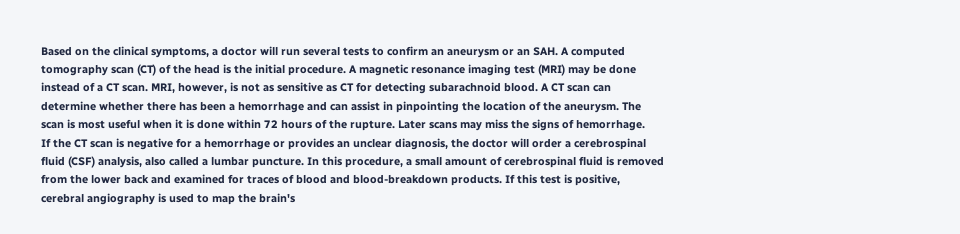Based on the clinical symptoms, a doctor will run several tests to confirm an aneurysm or an SAH. A computed tomography scan (CT) of the head is the initial procedure. A magnetic resonance imaging test (MRI) may be done instead of a CT scan. MRI, however, is not as sensitive as CT for detecting subarachnoid blood. A CT scan can determine whether there has been a hemorrhage and can assist in pinpointing the location of the aneurysm. The scan is most useful when it is done within 72 hours of the rupture. Later scans may miss the signs of hemorrhage.
If the CT scan is negative for a hemorrhage or provides an unclear diagnosis, the doctor will order a cerebrospinal fluid (CSF) analysis, also called a lumbar puncture. In this procedure, a small amount of cerebrospinal fluid is removed from the lower back and examined for traces of blood and blood-breakdown products. If this test is positive, cerebral angiography is used to map the brain's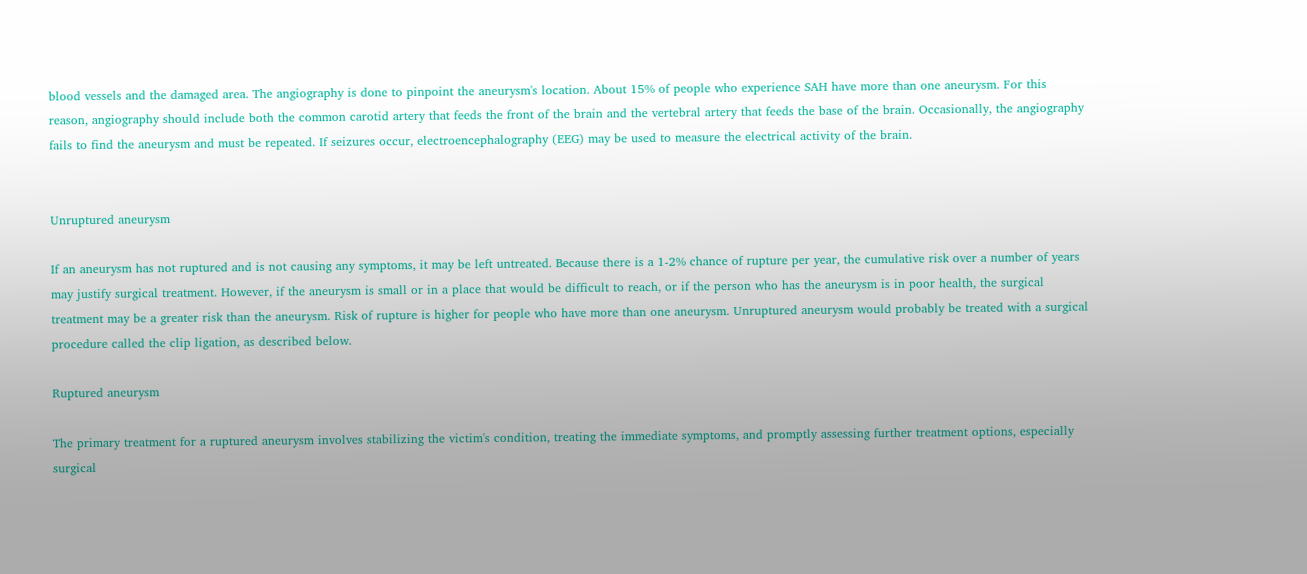blood vessels and the damaged area. The angiography is done to pinpoint the aneurysm's location. About 15% of people who experience SAH have more than one aneurysm. For this reason, angiography should include both the common carotid artery that feeds the front of the brain and the vertebral artery that feeds the base of the brain. Occasionally, the angiography fails to find the aneurysm and must be repeated. If seizures occur, electroencephalography (EEG) may be used to measure the electrical activity of the brain.


Unruptured aneurysm

If an aneurysm has not ruptured and is not causing any symptoms, it may be left untreated. Because there is a 1-2% chance of rupture per year, the cumulative risk over a number of years may justify surgical treatment. However, if the aneurysm is small or in a place that would be difficult to reach, or if the person who has the aneurysm is in poor health, the surgical treatment may be a greater risk than the aneurysm. Risk of rupture is higher for people who have more than one aneurysm. Unruptured aneurysm would probably be treated with a surgical procedure called the clip ligation, as described below.

Ruptured aneurysm

The primary treatment for a ruptured aneurysm involves stabilizing the victim's condition, treating the immediate symptoms, and promptly assessing further treatment options, especially surgical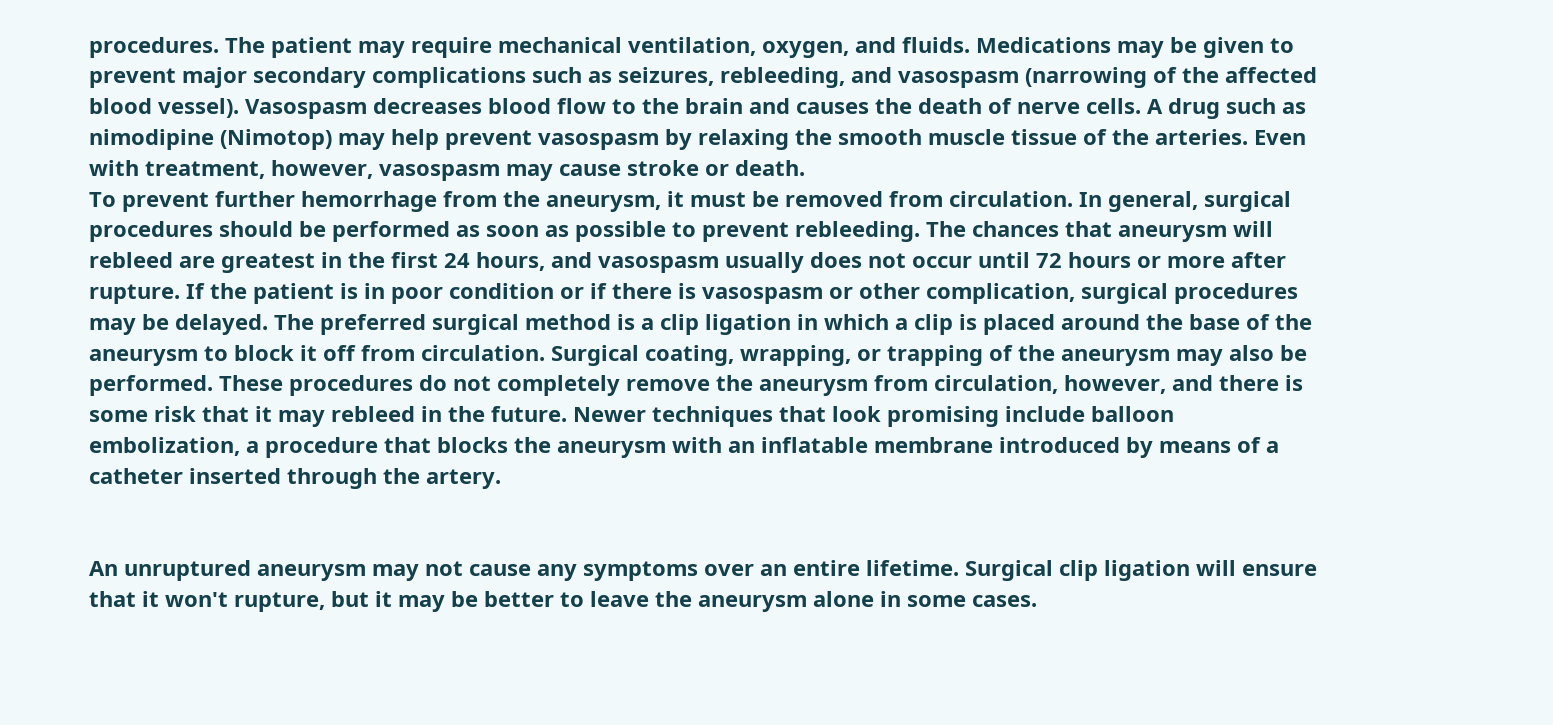procedures. The patient may require mechanical ventilation, oxygen, and fluids. Medications may be given to prevent major secondary complications such as seizures, rebleeding, and vasospasm (narrowing of the affected blood vessel). Vasospasm decreases blood flow to the brain and causes the death of nerve cells. A drug such as nimodipine (Nimotop) may help prevent vasospasm by relaxing the smooth muscle tissue of the arteries. Even with treatment, however, vasospasm may cause stroke or death.
To prevent further hemorrhage from the aneurysm, it must be removed from circulation. In general, surgical procedures should be performed as soon as possible to prevent rebleeding. The chances that aneurysm will rebleed are greatest in the first 24 hours, and vasospasm usually does not occur until 72 hours or more after rupture. If the patient is in poor condition or if there is vasospasm or other complication, surgical procedures may be delayed. The preferred surgical method is a clip ligation in which a clip is placed around the base of the aneurysm to block it off from circulation. Surgical coating, wrapping, or trapping of the aneurysm may also be performed. These procedures do not completely remove the aneurysm from circulation, however, and there is some risk that it may rebleed in the future. Newer techniques that look promising include balloon embolization, a procedure that blocks the aneurysm with an inflatable membrane introduced by means of a catheter inserted through the artery.


An unruptured aneurysm may not cause any symptoms over an entire lifetime. Surgical clip ligation will ensure that it won't rupture, but it may be better to leave the aneurysm alone in some cases.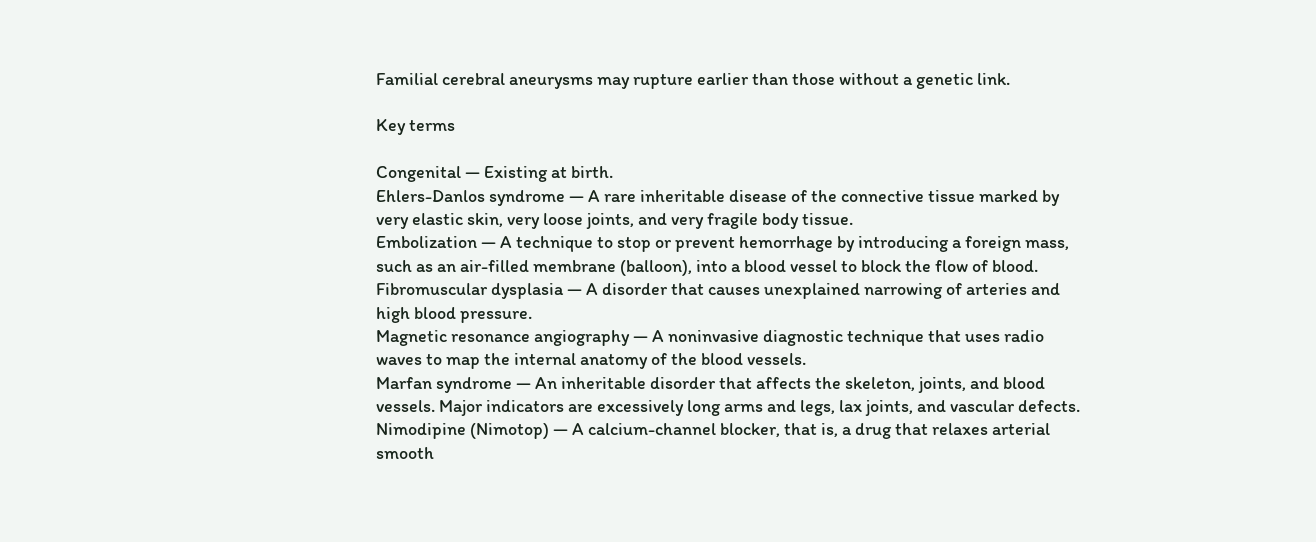Familial cerebral aneurysms may rupture earlier than those without a genetic link.

Key terms

Congenital — Existing at birth.
Ehlers-Danlos syndrome — A rare inheritable disease of the connective tissue marked by very elastic skin, very loose joints, and very fragile body tissue.
Embolization — A technique to stop or prevent hemorrhage by introducing a foreign mass, such as an air-filled membrane (balloon), into a blood vessel to block the flow of blood.
Fibromuscular dysplasia — A disorder that causes unexplained narrowing of arteries and high blood pressure.
Magnetic resonance angiography — A noninvasive diagnostic technique that uses radio waves to map the internal anatomy of the blood vessels.
Marfan syndrome — An inheritable disorder that affects the skeleton, joints, and blood vessels. Major indicators are excessively long arms and legs, lax joints, and vascular defects.
Nimodipine (Nimotop) — A calcium-channel blocker, that is, a drug that relaxes arterial smooth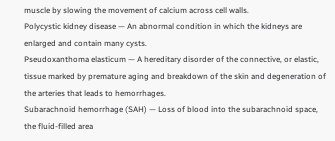muscle by slowing the movement of calcium across cell walls.
Polycystic kidney disease — An abnormal condition in which the kidneys are enlarged and contain many cysts.
Pseudoxanthoma elasticum — A hereditary disorder of the connective, or elastic, tissue marked by premature aging and breakdown of the skin and degeneration of the arteries that leads to hemorrhages.
Subarachnoid hemorrhage (SAH) — Loss of blood into the subarachnoid space, the fluid-filled area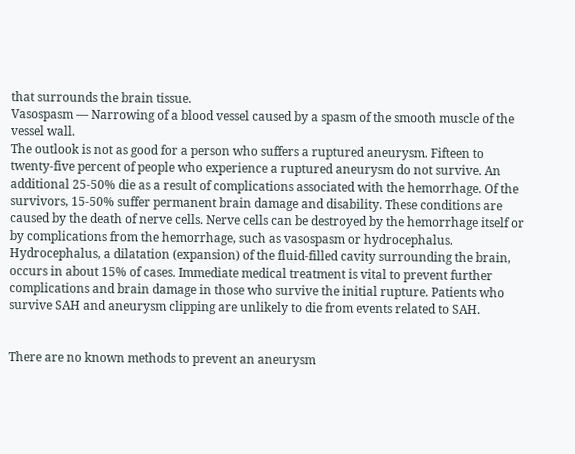that surrounds the brain tissue.
Vasospasm — Narrowing of a blood vessel caused by a spasm of the smooth muscle of the vessel wall.
The outlook is not as good for a person who suffers a ruptured aneurysm. Fifteen to twenty-five percent of people who experience a ruptured aneurysm do not survive. An additional 25-50% die as a result of complications associated with the hemorrhage. Of the survivors, 15-50% suffer permanent brain damage and disability. These conditions are caused by the death of nerve cells. Nerve cells can be destroyed by the hemorrhage itself or by complications from the hemorrhage, such as vasospasm or hydrocephalus. Hydrocephalus, a dilatation (expansion) of the fluid-filled cavity surrounding the brain, occurs in about 15% of cases. Immediate medical treatment is vital to prevent further complications and brain damage in those who survive the initial rupture. Patients who survive SAH and aneurysm clipping are unlikely to die from events related to SAH.


There are no known methods to prevent an aneurysm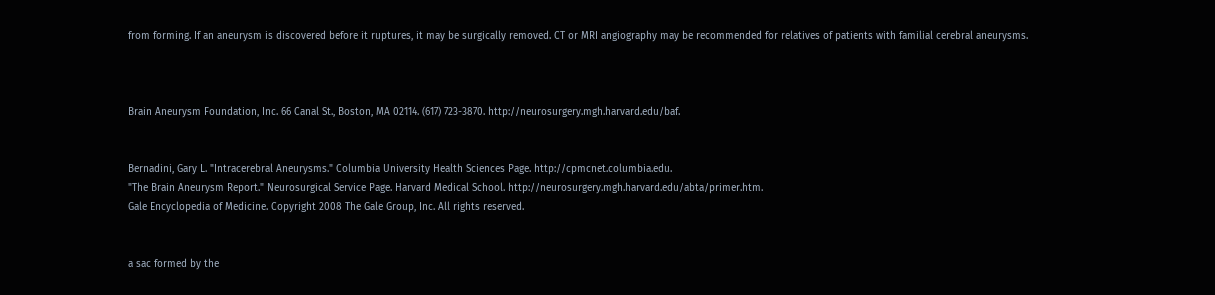from forming. If an aneurysm is discovered before it ruptures, it may be surgically removed. CT or MRI angiography may be recommended for relatives of patients with familial cerebral aneurysms.



Brain Aneurysm Foundation, Inc. 66 Canal St., Boston, MA 02114. (617) 723-3870. http://neurosurgery.mgh.harvard.edu/baf.


Bernadini, Gary L. "Intracerebral Aneurysms." Columbia University Health Sciences Page. http://cpmcnet.columbia.edu.
"The Brain Aneurysm Report." Neurosurgical Service Page. Harvard Medical School. http://neurosurgery.mgh.harvard.edu/abta/primer.htm.
Gale Encyclopedia of Medicine. Copyright 2008 The Gale Group, Inc. All rights reserved.


a sac formed by the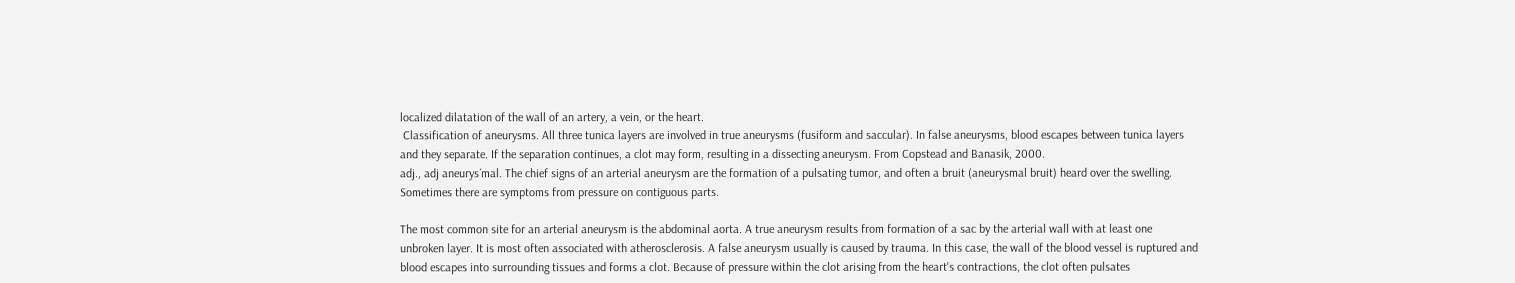localized dilatation of the wall of an artery, a vein, or the heart.
 Classification of aneurysms. All three tunica layers are involved in true aneurysms (fusiform and saccular). In false aneurysms, blood escapes between tunica layers and they separate. If the separation continues, a clot may form, resulting in a dissecting aneurysm. From Copstead and Banasik, 2000.
adj., adj aneurys´mal. The chief signs of an arterial aneurysm are the formation of a pulsating tumor, and often a bruit (aneurysmal bruit) heard over the swelling. Sometimes there are symptoms from pressure on contiguous parts.

The most common site for an arterial aneurysm is the abdominal aorta. A true aneurysm results from formation of a sac by the arterial wall with at least one unbroken layer. It is most often associated with atherosclerosis. A false aneurysm usually is caused by trauma. In this case, the wall of the blood vessel is ruptured and blood escapes into surrounding tissues and forms a clot. Because of pressure within the clot arising from the heart's contractions, the clot often pulsates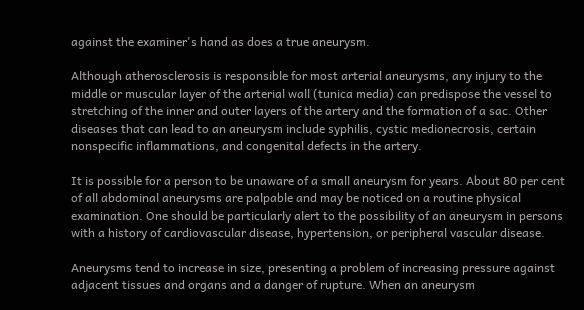against the examiner's hand as does a true aneurysm.

Although atherosclerosis is responsible for most arterial aneurysms, any injury to the middle or muscular layer of the arterial wall (tunica media) can predispose the vessel to stretching of the inner and outer layers of the artery and the formation of a sac. Other diseases that can lead to an aneurysm include syphilis, cystic medionecrosis, certain nonspecific inflammations, and congenital defects in the artery.

It is possible for a person to be unaware of a small aneurysm for years. About 80 per cent of all abdominal aneurysms are palpable and may be noticed on a routine physical examination. One should be particularly alert to the possibility of an aneurysm in persons with a history of cardiovascular disease, hypertension, or peripheral vascular disease.

Aneurysms tend to increase in size, presenting a problem of increasing pressure against adjacent tissues and organs and a danger of rupture. When an aneurysm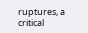ruptures, a critical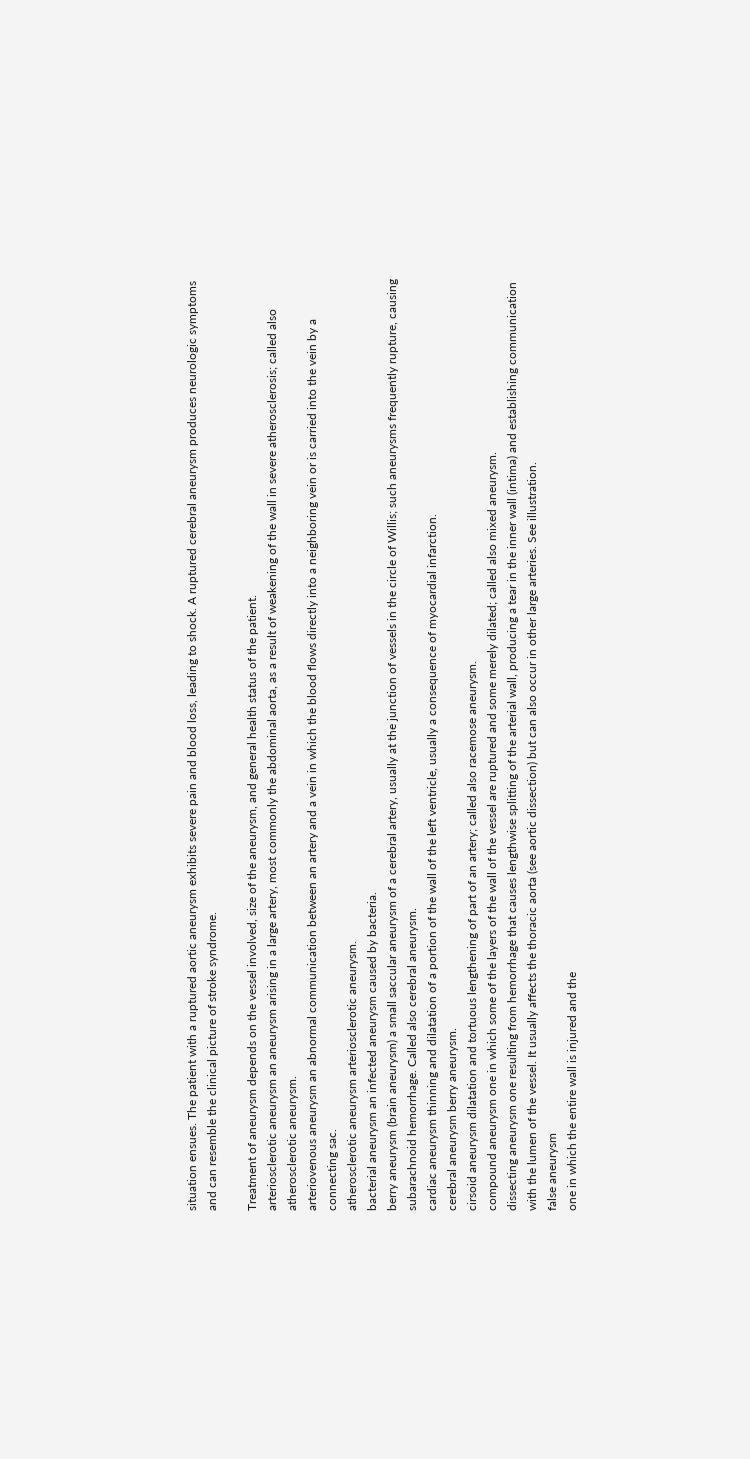situation ensues. The patient with a ruptured aortic aneurysm exhibits severe pain and blood loss, leading to shock. A ruptured cerebral aneurysm produces neurologic symptoms and can resemble the clinical picture of stroke syndrome.

Treatment of aneurysm depends on the vessel involved, size of the aneurysm, and general health status of the patient.
arteriosclerotic aneurysm an aneurysm arising in a large artery, most commonly the abdominal aorta, as a result of weakening of the wall in severe atherosclerosis; called also atherosclerotic aneurysm.
arteriovenous aneurysm an abnormal communication between an artery and a vein in which the blood flows directly into a neighboring vein or is carried into the vein by a connecting sac.
atherosclerotic aneurysm arteriosclerotic aneurysm.
bacterial aneurysm an infected aneurysm caused by bacteria.
berry aneurysm (brain aneurysm) a small saccular aneurysm of a cerebral artery, usually at the junction of vessels in the circle of Willis; such aneurysms frequently rupture, causing subarachnoid hemorrhage. Called also cerebral aneurysm.
cardiac aneurysm thinning and dilatation of a portion of the wall of the left ventricle, usually a consequence of myocardial infarction.
cerebral aneurysm berry aneurysm.
cirsoid aneurysm dilatation and tortuous lengthening of part of an artery; called also racemose aneurysm.
compound aneurysm one in which some of the layers of the wall of the vessel are ruptured and some merely dilated; called also mixed aneurysm.
dissecting aneurysm one resulting from hemorrhage that causes lengthwise splitting of the arterial wall, producing a tear in the inner wall (intima) and establishing communication with the lumen of the vessel. It usually affects the thoracic aorta (see aortic dissection) but can also occur in other large arteries. See illustration.
false aneurysm
one in which the entire wall is injured and the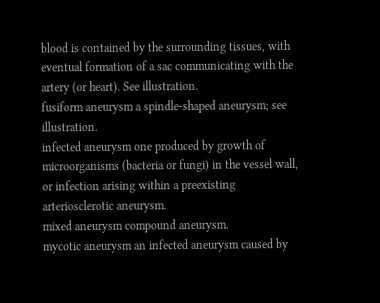blood is contained by the surrounding tissues, with eventual formation of a sac communicating with the artery (or heart). See illustration.
fusiform aneurysm a spindle-shaped aneurysm; see illustration.
infected aneurysm one produced by growth of microorganisms (bacteria or fungi) in the vessel wall, or infection arising within a preexisting arteriosclerotic aneurysm.
mixed aneurysm compound aneurysm.
mycotic aneurysm an infected aneurysm caused by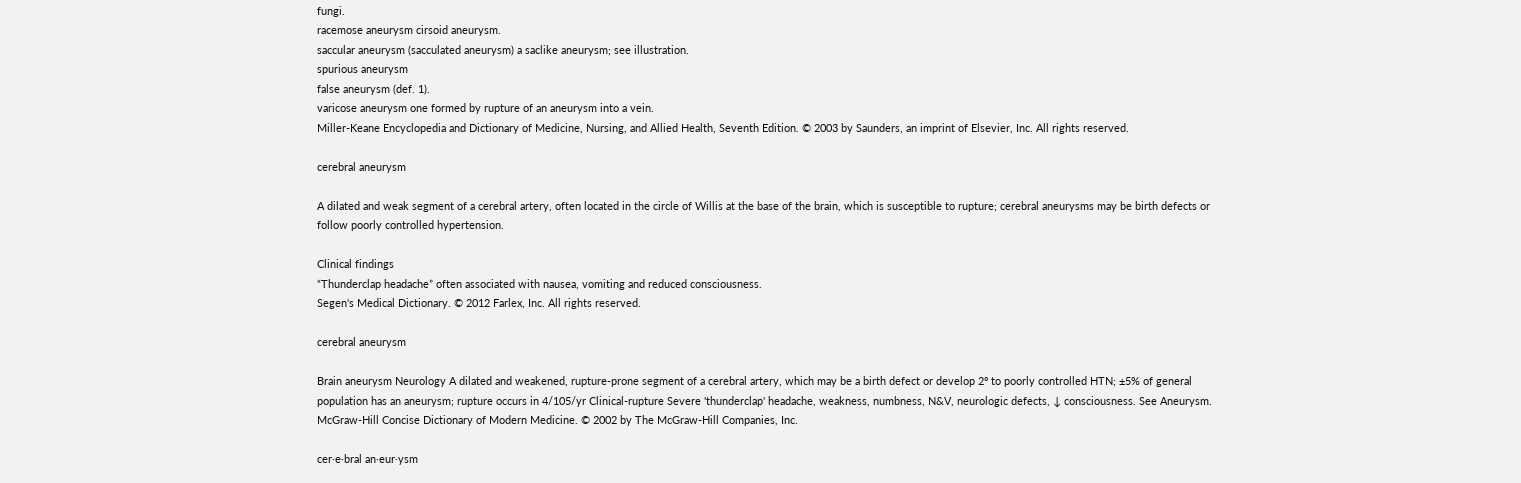fungi.
racemose aneurysm cirsoid aneurysm.
saccular aneurysm (sacculated aneurysm) a saclike aneurysm; see illustration.
spurious aneurysm
false aneurysm (def. 1).
varicose aneurysm one formed by rupture of an aneurysm into a vein.
Miller-Keane Encyclopedia and Dictionary of Medicine, Nursing, and Allied Health, Seventh Edition. © 2003 by Saunders, an imprint of Elsevier, Inc. All rights reserved.

cerebral aneurysm

A dilated and weak segment of a cerebral artery, often located in the circle of Willis at the base of the brain, which is susceptible to rupture; cerebral aneurysms may be birth defects or follow poorly controlled hypertension.

Clinical findings
“Thunderclap headache” often associated with nausea, vomiting and reduced consciousness.
Segen's Medical Dictionary. © 2012 Farlex, Inc. All rights reserved.

cerebral aneurysm

Brain aneurysm Neurology A dilated and weakened, rupture-prone segment of a cerebral artery, which may be a birth defect or develop 2º to poorly controlled HTN; ±5% of general population has an aneurysm; rupture occurs in 4/105/yr Clinical-rupture Severe 'thunderclap' headache, weakness, numbness, N&V, neurologic defects, ↓ consciousness. See Aneurysm.
McGraw-Hill Concise Dictionary of Modern Medicine. © 2002 by The McGraw-Hill Companies, Inc.

cer·e·bral an·eur·ysm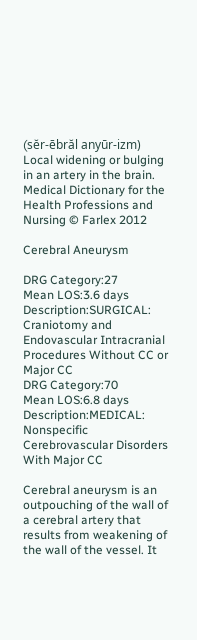(sĕr-ēbrăl anyūr-izm)
Local widening or bulging in an artery in the brain.
Medical Dictionary for the Health Professions and Nursing © Farlex 2012

Cerebral Aneurysm

DRG Category:27
Mean LOS:3.6 days
Description:SURGICAL: Craniotomy and Endovascular Intracranial Procedures Without CC or Major CC
DRG Category:70
Mean LOS:6.8 days
Description:MEDICAL: Nonspecific Cerebrovascular Disorders With Major CC

Cerebral aneurysm is an outpouching of the wall of a cerebral artery that results from weakening of the wall of the vessel. It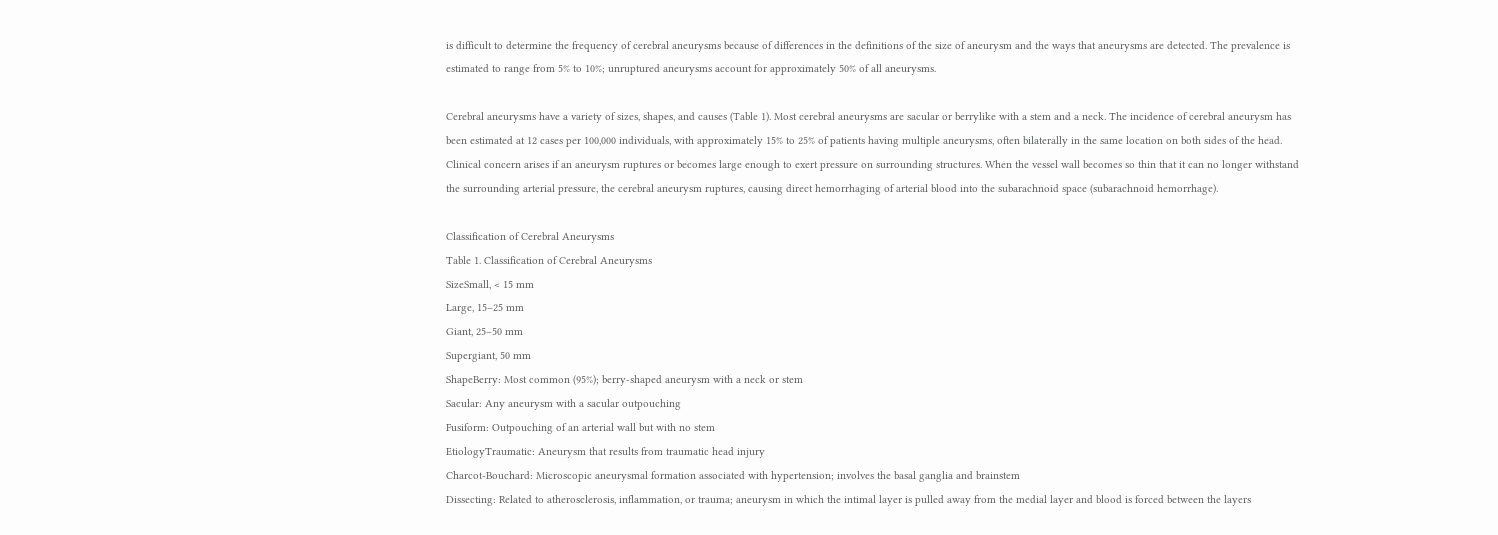is difficult to determine the frequency of cerebral aneurysms because of differences in the definitions of the size of aneurysm and the ways that aneurysms are detected. The prevalence is estimated to range from 5% to 10%; unruptured aneurysms account for approximately 50% of all aneurysms.

Cerebral aneurysms have a variety of sizes, shapes, and causes (Table 1). Most cerebral aneurysms are sacular or berrylike with a stem and a neck. The incidence of cerebral aneurysm has been estimated at 12 cases per 100,000 individuals, with approximately 15% to 25% of patients having multiple aneurysms, often bilaterally in the same location on both sides of the head. Clinical concern arises if an aneurysm ruptures or becomes large enough to exert pressure on surrounding structures. When the vessel wall becomes so thin that it can no longer withstand the surrounding arterial pressure, the cerebral aneurysm ruptures, causing direct hemorrhaging of arterial blood into the subarachnoid space (subarachnoid hemorrhage).

Classification of Cerebral Aneurysms
Table 1. Classification of Cerebral Aneurysms
SizeSmall, < 15 mm
Large, 15–25 mm
Giant, 25–50 mm
Supergiant, 50 mm
ShapeBerry: Most common (95%); berry-shaped aneurysm with a neck or stem
Sacular: Any aneurysm with a sacular outpouching
Fusiform: Outpouching of an arterial wall but with no stem
EtiologyTraumatic: Aneurysm that results from traumatic head injury
Charcot-Bouchard: Microscopic aneurysmal formation associated with hypertension; involves the basal ganglia and brainstem
Dissecting: Related to atherosclerosis, inflammation, or trauma; aneurysm in which the intimal layer is pulled away from the medial layer and blood is forced between the layers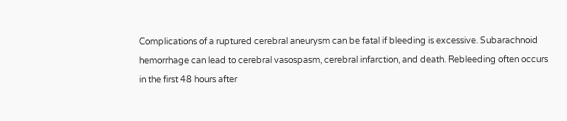Complications of a ruptured cerebral aneurysm can be fatal if bleeding is excessive. Subarachnoid hemorrhage can lead to cerebral vasospasm, cerebral infarction, and death. Rebleeding often occurs in the first 48 hours after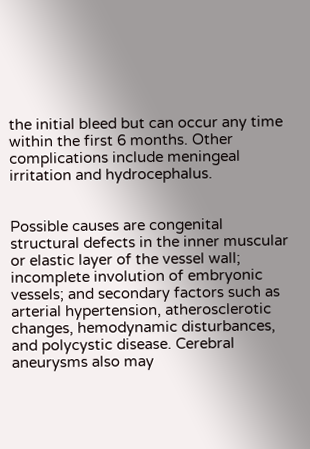the initial bleed but can occur any time within the first 6 months. Other complications include meningeal irritation and hydrocephalus.


Possible causes are congenital structural defects in the inner muscular or elastic layer of the vessel wall; incomplete involution of embryonic vessels; and secondary factors such as arterial hypertension, atherosclerotic changes, hemodynamic disturbances, and polycystic disease. Cerebral aneurysms also may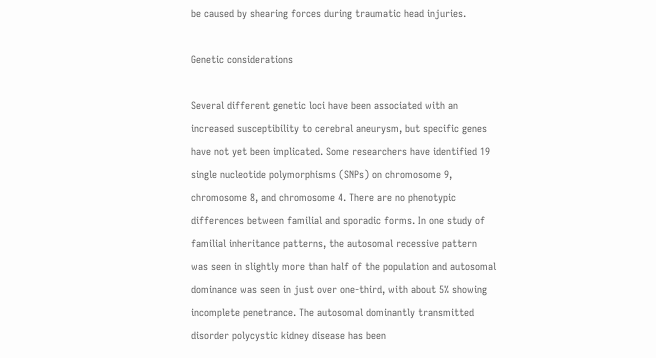be caused by shearing forces during traumatic head injuries.

Genetic considerations

Several different genetic loci have been associated with an increased susceptibility to cerebral aneurysm, but specific genes have not yet been implicated. Some researchers have identified 19 single nucleotide polymorphisms (SNPs) on chromosome 9, chromosome 8, and chromosome 4. There are no phenotypic differences between familial and sporadic forms. In one study of familial inheritance patterns, the autosomal recessive pattern was seen in slightly more than half of the population and autosomal dominance was seen in just over one-third, with about 5% showing incomplete penetrance. The autosomal dominantly transmitted disorder polycystic kidney disease has been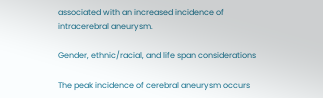associated with an increased incidence of intracerebral aneurysm.

Gender, ethnic/racial, and life span considerations

The peak incidence of cerebral aneurysm occurs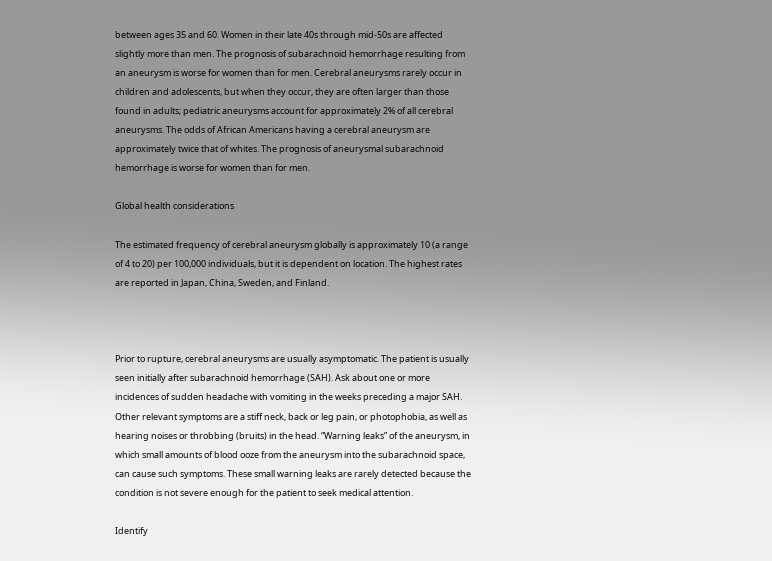between ages 35 and 60. Women in their late 40s through mid-50s are affected slightly more than men. The prognosis of subarachnoid hemorrhage resulting from an aneurysm is worse for women than for men. Cerebral aneurysms rarely occur in children and adolescents, but when they occur, they are often larger than those found in adults; pediatric aneurysms account for approximately 2% of all cerebral aneurysms. The odds of African Americans having a cerebral aneurysm are approximately twice that of whites. The prognosis of aneurysmal subarachnoid hemorrhage is worse for women than for men.

Global health considerations

The estimated frequency of cerebral aneurysm globally is approximately 10 (a range of 4 to 20) per 100,000 individuals, but it is dependent on location. The highest rates are reported in Japan, China, Sweden, and Finland.



Prior to rupture, cerebral aneurysms are usually asymptomatic. The patient is usually seen initially after subarachnoid hemorrhage (SAH). Ask about one or more incidences of sudden headache with vomiting in the weeks preceding a major SAH. Other relevant symptoms are a stiff neck, back or leg pain, or photophobia, as well as hearing noises or throbbing (bruits) in the head. “Warning leaks” of the aneurysm, in which small amounts of blood ooze from the aneurysm into the subarachnoid space, can cause such symptoms. These small warning leaks are rarely detected because the condition is not severe enough for the patient to seek medical attention.

Identify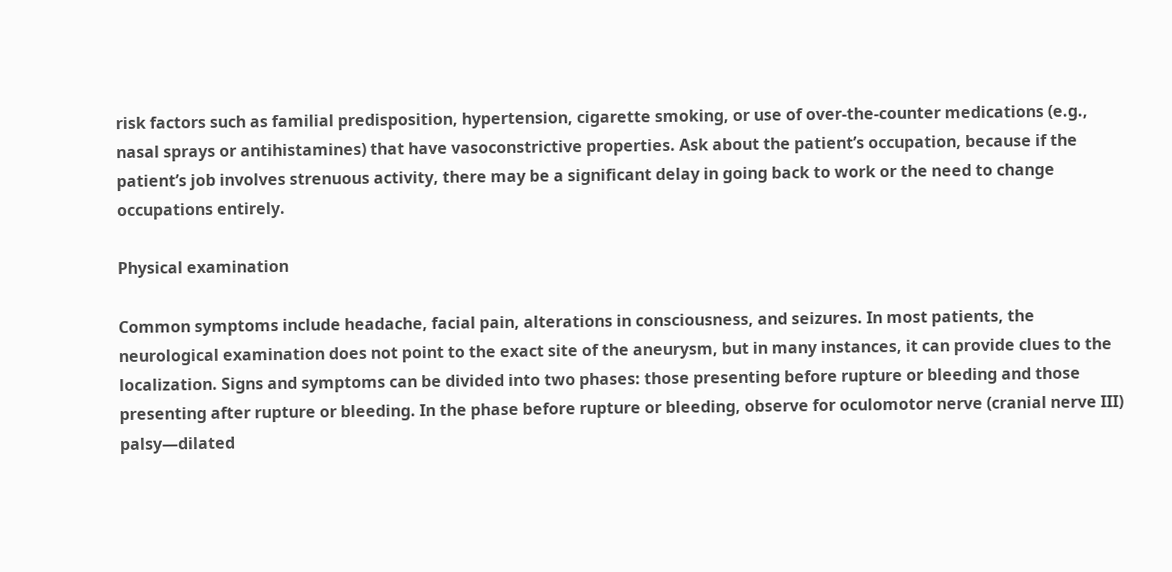risk factors such as familial predisposition, hypertension, cigarette smoking, or use of over-the-counter medications (e.g., nasal sprays or antihistamines) that have vasoconstrictive properties. Ask about the patient’s occupation, because if the patient’s job involves strenuous activity, there may be a significant delay in going back to work or the need to change occupations entirely.

Physical examination

Common symptoms include headache, facial pain, alterations in consciousness, and seizures. In most patients, the neurological examination does not point to the exact site of the aneurysm, but in many instances, it can provide clues to the localization. Signs and symptoms can be divided into two phases: those presenting before rupture or bleeding and those presenting after rupture or bleeding. In the phase before rupture or bleeding, observe for oculomotor nerve (cranial nerve III) palsy—dilated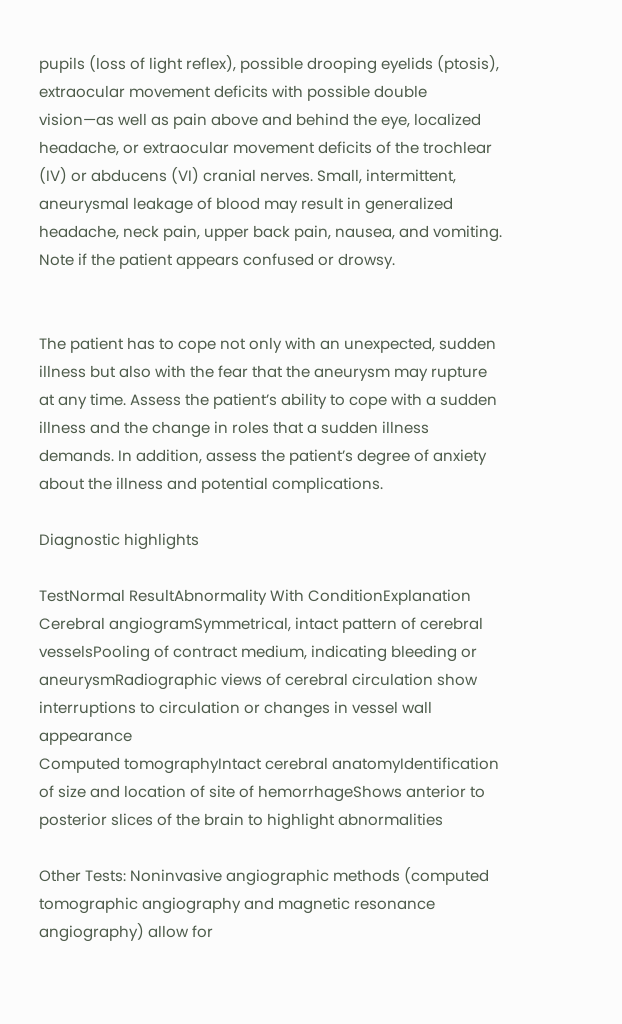pupils (loss of light reflex), possible drooping eyelids (ptosis), extraocular movement deficits with possible double vision—as well as pain above and behind the eye, localized headache, or extraocular movement deficits of the trochlear (IV) or abducens (VI) cranial nerves. Small, intermittent, aneurysmal leakage of blood may result in generalized headache, neck pain, upper back pain, nausea, and vomiting. Note if the patient appears confused or drowsy.


The patient has to cope not only with an unexpected, sudden illness but also with the fear that the aneurysm may rupture at any time. Assess the patient’s ability to cope with a sudden illness and the change in roles that a sudden illness demands. In addition, assess the patient’s degree of anxiety about the illness and potential complications.

Diagnostic highlights

TestNormal ResultAbnormality With ConditionExplanation
Cerebral angiogramSymmetrical, intact pattern of cerebral vesselsPooling of contract medium, indicating bleeding or aneurysmRadiographic views of cerebral circulation show interruptions to circulation or changes in vessel wall appearance
Computed tomographyIntact cerebral anatomyIdentification of size and location of site of hemorrhageShows anterior to posterior slices of the brain to highlight abnormalities

Other Tests: Noninvasive angiographic methods (computed tomographic angiography and magnetic resonance angiography) allow for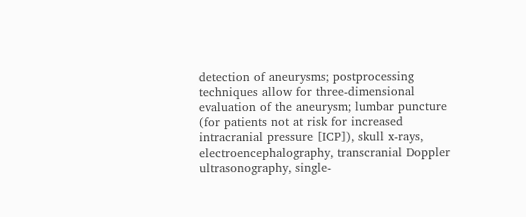detection of aneurysms; postprocessing techniques allow for three-dimensional evaluation of the aneurysm; lumbar puncture (for patients not at risk for increased intracranial pressure [ICP]), skull x-rays, electroencephalography, transcranial Doppler ultrasonography, single-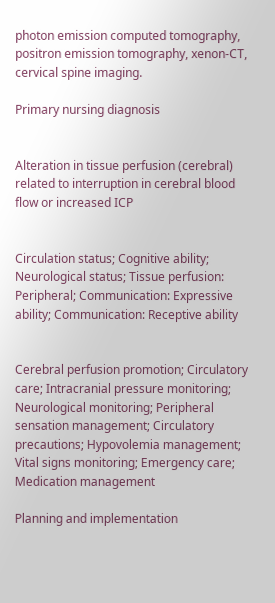photon emission computed tomography, positron emission tomography, xenon-CT, cervical spine imaging.

Primary nursing diagnosis


Alteration in tissue perfusion (cerebral) related to interruption in cerebral blood flow or increased ICP


Circulation status; Cognitive ability; Neurological status; Tissue perfusion: Peripheral; Communication: Expressive ability; Communication: Receptive ability


Cerebral perfusion promotion; Circulatory care; Intracranial pressure monitoring; Neurological monitoring; Peripheral sensation management; Circulatory precautions; Hypovolemia management; Vital signs monitoring; Emergency care; Medication management

Planning and implementation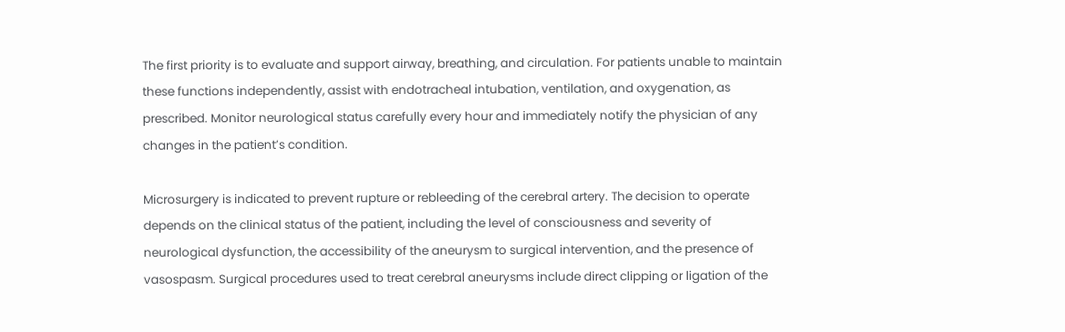The first priority is to evaluate and support airway, breathing, and circulation. For patients unable to maintain these functions independently, assist with endotracheal intubation, ventilation, and oxygenation, as prescribed. Monitor neurological status carefully every hour and immediately notify the physician of any changes in the patient’s condition.

Microsurgery is indicated to prevent rupture or rebleeding of the cerebral artery. The decision to operate depends on the clinical status of the patient, including the level of consciousness and severity of neurological dysfunction, the accessibility of the aneurysm to surgical intervention, and the presence of vasospasm. Surgical procedures used to treat cerebral aneurysms include direct clipping or ligation of the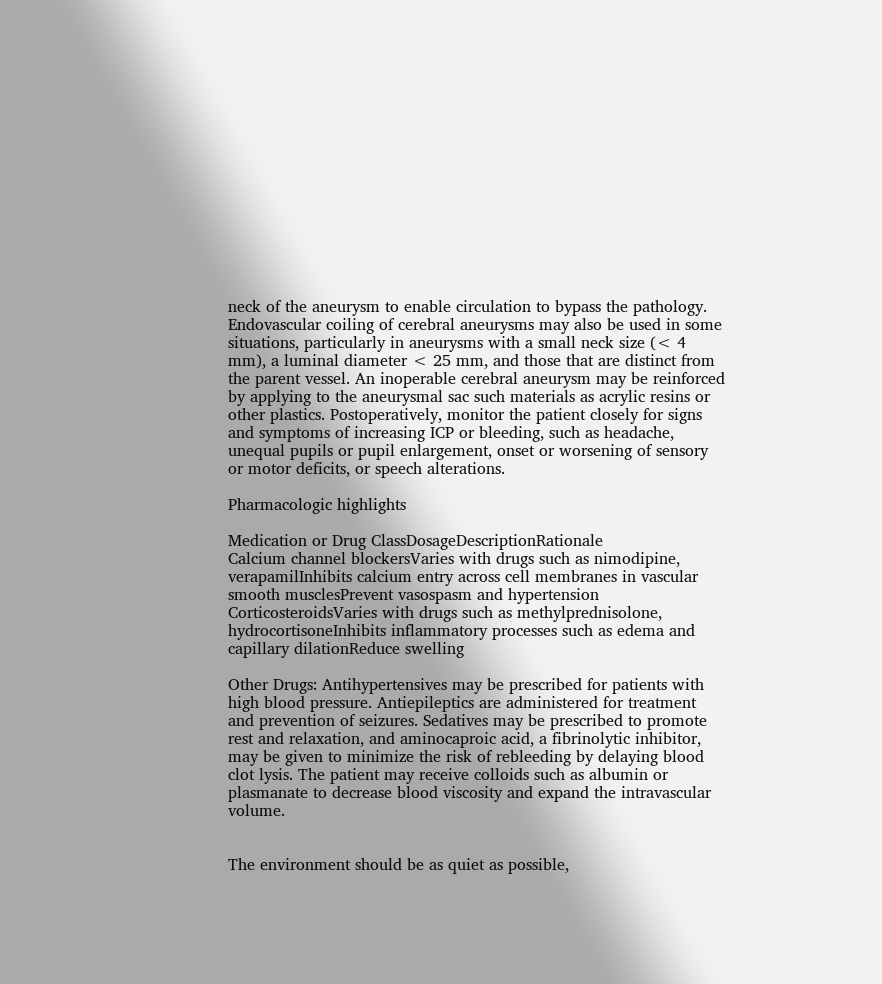neck of the aneurysm to enable circulation to bypass the pathology. Endovascular coiling of cerebral aneurysms may also be used in some situations, particularly in aneurysms with a small neck size (< 4 mm), a luminal diameter < 25 mm, and those that are distinct from the parent vessel. An inoperable cerebral aneurysm may be reinforced by applying to the aneurysmal sac such materials as acrylic resins or other plastics. Postoperatively, monitor the patient closely for signs and symptoms of increasing ICP or bleeding, such as headache, unequal pupils or pupil enlargement, onset or worsening of sensory or motor deficits, or speech alterations.

Pharmacologic highlights

Medication or Drug ClassDosageDescriptionRationale
Calcium channel blockersVaries with drugs such as nimodipine, verapamilInhibits calcium entry across cell membranes in vascular smooth musclesPrevent vasospasm and hypertension
CorticosteroidsVaries with drugs such as methylprednisolone, hydrocortisoneInhibits inflammatory processes such as edema and capillary dilationReduce swelling

Other Drugs: Antihypertensives may be prescribed for patients with high blood pressure. Antiepileptics are administered for treatment and prevention of seizures. Sedatives may be prescribed to promote rest and relaxation, and aminocaproic acid, a fibrinolytic inhibitor, may be given to minimize the risk of rebleeding by delaying blood clot lysis. The patient may receive colloids such as albumin or plasmanate to decrease blood viscosity and expand the intravascular volume.


The environment should be as quiet as possible,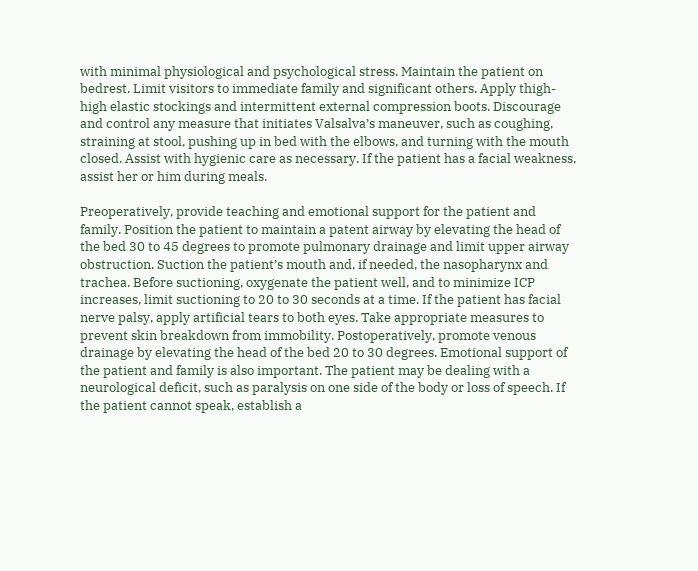with minimal physiological and psychological stress. Maintain the patient on bedrest. Limit visitors to immediate family and significant others. Apply thigh-high elastic stockings and intermittent external compression boots. Discourage and control any measure that initiates Valsalva’s maneuver, such as coughing, straining at stool, pushing up in bed with the elbows, and turning with the mouth closed. Assist with hygienic care as necessary. If the patient has a facial weakness, assist her or him during meals.

Preoperatively, provide teaching and emotional support for the patient and family. Position the patient to maintain a patent airway by elevating the head of the bed 30 to 45 degrees to promote pulmonary drainage and limit upper airway obstruction. Suction the patient’s mouth and, if needed, the nasopharynx and trachea. Before suctioning, oxygenate the patient well, and to minimize ICP increases, limit suctioning to 20 to 30 seconds at a time. If the patient has facial nerve palsy, apply artificial tears to both eyes. Take appropriate measures to prevent skin breakdown from immobility. Postoperatively, promote venous drainage by elevating the head of the bed 20 to 30 degrees. Emotional support of the patient and family is also important. The patient may be dealing with a neurological deficit, such as paralysis on one side of the body or loss of speech. If the patient cannot speak, establish a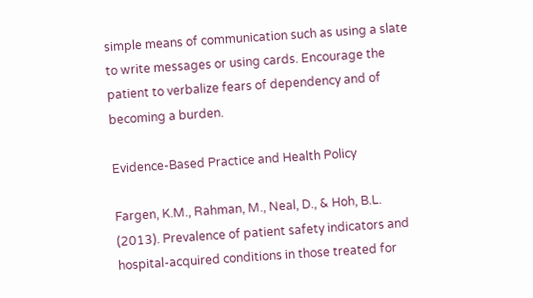simple means of communication such as using a slate to write messages or using cards. Encourage the patient to verbalize fears of dependency and of becoming a burden.

Evidence-Based Practice and Health Policy

Fargen, K.M., Rahman, M., Neal, D., & Hoh, B.L. (2013). Prevalence of patient safety indicators and hospital-acquired conditions in those treated for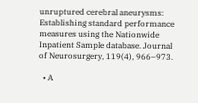unruptured cerebral aneurysms: Establishing standard performance measures using the Nationwide Inpatient Sample database. Journal of Neurosurgery, 119(4), 966–973.

  • A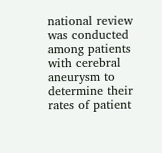national review was conducted among patients with cerebral aneurysm to determine their rates of patient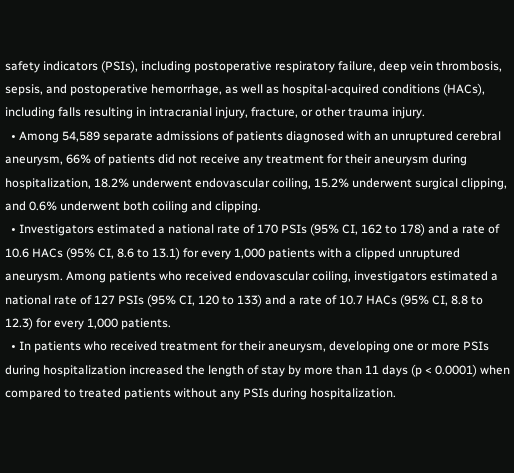safety indicators (PSIs), including postoperative respiratory failure, deep vein thrombosis, sepsis, and postoperative hemorrhage, as well as hospital-acquired conditions (HACs), including falls resulting in intracranial injury, fracture, or other trauma injury.
  • Among 54,589 separate admissions of patients diagnosed with an unruptured cerebral aneurysm, 66% of patients did not receive any treatment for their aneurysm during hospitalization, 18.2% underwent endovascular coiling, 15.2% underwent surgical clipping, and 0.6% underwent both coiling and clipping.
  • Investigators estimated a national rate of 170 PSIs (95% CI, 162 to 178) and a rate of 10.6 HACs (95% CI, 8.6 to 13.1) for every 1,000 patients with a clipped unruptured aneurysm. Among patients who received endovascular coiling, investigators estimated a national rate of 127 PSIs (95% CI, 120 to 133) and a rate of 10.7 HACs (95% CI, 8.8 to 12.3) for every 1,000 patients.
  • In patients who received treatment for their aneurysm, developing one or more PSIs during hospitalization increased the length of stay by more than 11 days (p < 0.0001) when compared to treated patients without any PSIs during hospitalization.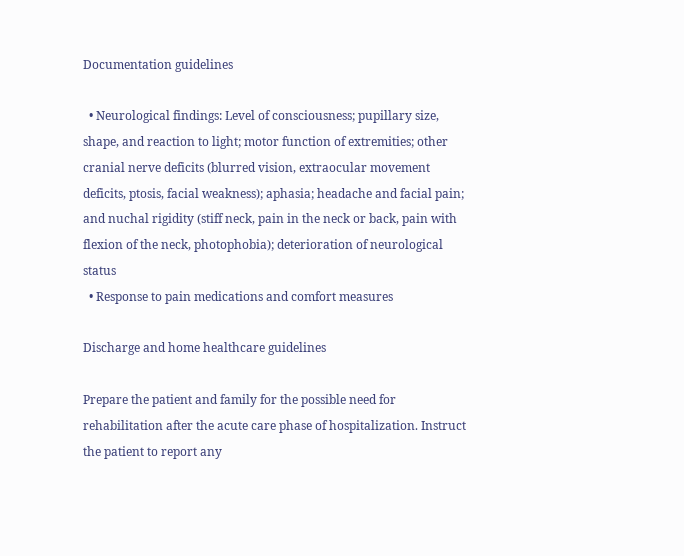Documentation guidelines

  • Neurological findings: Level of consciousness; pupillary size, shape, and reaction to light; motor function of extremities; other cranial nerve deficits (blurred vision, extraocular movement deficits, ptosis, facial weakness); aphasia; headache and facial pain; and nuchal rigidity (stiff neck, pain in the neck or back, pain with flexion of the neck, photophobia); deterioration of neurological status
  • Response to pain medications and comfort measures

Discharge and home healthcare guidelines

Prepare the patient and family for the possible need for rehabilitation after the acute care phase of hospitalization. Instruct the patient to report any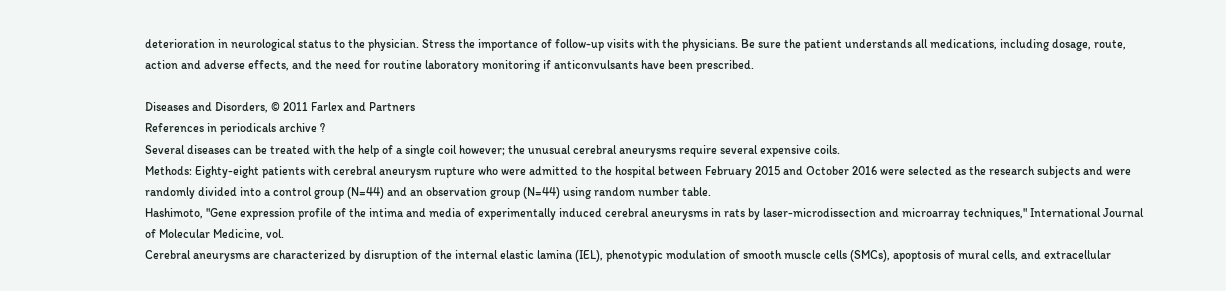deterioration in neurological status to the physician. Stress the importance of follow-up visits with the physicians. Be sure the patient understands all medications, including dosage, route, action and adverse effects, and the need for routine laboratory monitoring if anticonvulsants have been prescribed.

Diseases and Disorders, © 2011 Farlex and Partners
References in periodicals archive ?
Several diseases can be treated with the help of a single coil however; the unusual cerebral aneurysms require several expensive coils.
Methods: Eighty-eight patients with cerebral aneurysm rupture who were admitted to the hospital between February 2015 and October 2016 were selected as the research subjects and were randomly divided into a control group (N=44) and an observation group (N=44) using random number table.
Hashimoto, "Gene expression profile of the intima and media of experimentally induced cerebral aneurysms in rats by laser-microdissection and microarray techniques," International Journal of Molecular Medicine, vol.
Cerebral aneurysms are characterized by disruption of the internal elastic lamina (IEL), phenotypic modulation of smooth muscle cells (SMCs), apoptosis of mural cells, and extracellular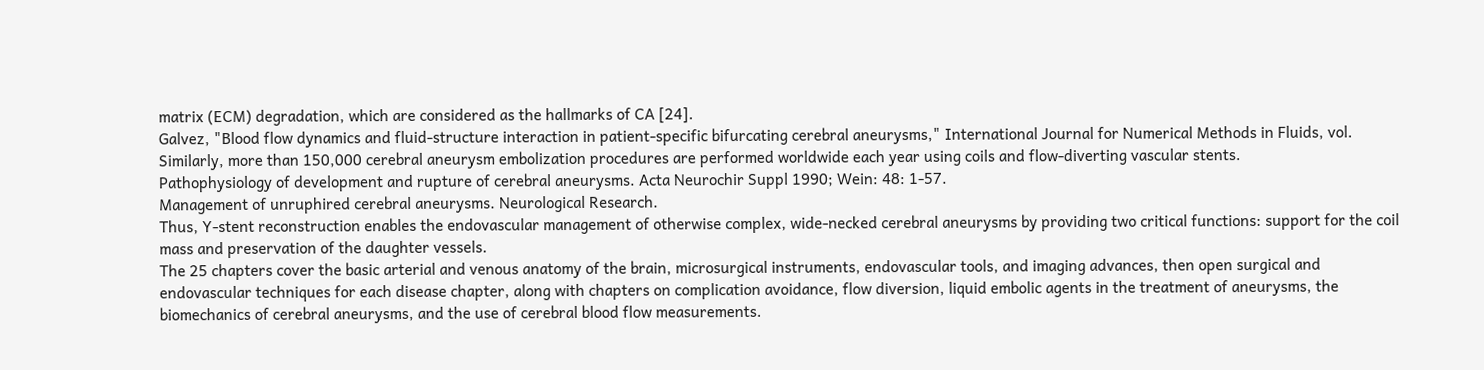matrix (ECM) degradation, which are considered as the hallmarks of CA [24].
Galvez, "Blood flow dynamics and fluid-structure interaction in patient-specific bifurcating cerebral aneurysms," International Journal for Numerical Methods in Fluids, vol.
Similarly, more than 150,000 cerebral aneurysm embolization procedures are performed worldwide each year using coils and flow-diverting vascular stents.
Pathophysiology of development and rupture of cerebral aneurysms. Acta Neurochir Suppl 1990; Wein: 48: 1-57.
Management of unruphired cerebral aneurysms. Neurological Research.
Thus, Y-stent reconstruction enables the endovascular management of otherwise complex, wide-necked cerebral aneurysms by providing two critical functions: support for the coil mass and preservation of the daughter vessels.
The 25 chapters cover the basic arterial and venous anatomy of the brain, microsurgical instruments, endovascular tools, and imaging advances, then open surgical and endovascular techniques for each disease chapter, along with chapters on complication avoidance, flow diversion, liquid embolic agents in the treatment of aneurysms, the biomechanics of cerebral aneurysms, and the use of cerebral blood flow measurements.